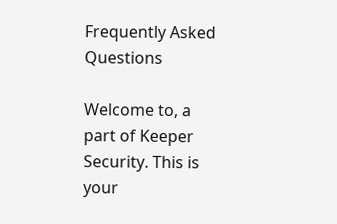Frequently Asked Questions

Welcome to, a part of Keeper Security. This is your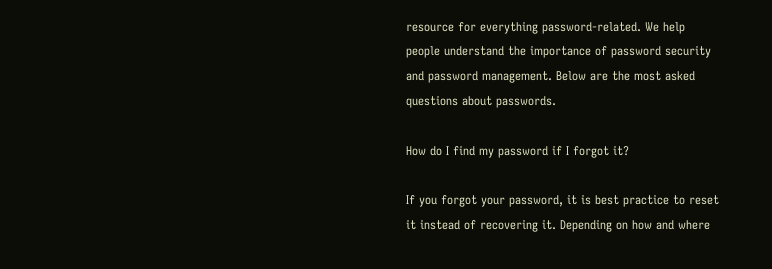resource for everything password-related. We help people understand the importance of password security and password management. Below are the most asked questions about passwords.

How do I find my password if I forgot it?

If you forgot your password, it is best practice to reset it instead of recovering it. Depending on how and where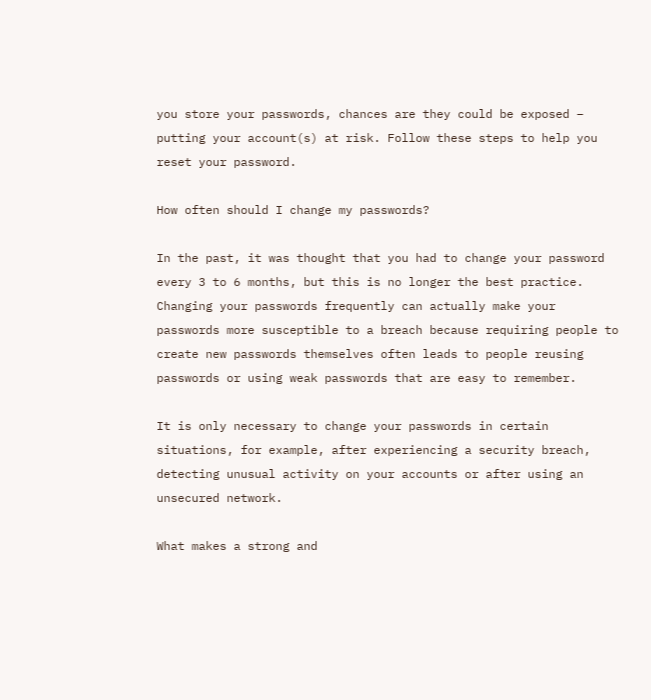you store your passwords, chances are they could be exposed – putting your account(s) at risk. Follow these steps to help you reset your password.

How often should I change my passwords?

In the past, it was thought that you had to change your password every 3 to 6 months, but this is no longer the best practice. Changing your passwords frequently can actually make your passwords more susceptible to a breach because requiring people to create new passwords themselves often leads to people reusing passwords or using weak passwords that are easy to remember.

It is only necessary to change your passwords in certain situations, for example, after experiencing a security breach, detecting unusual activity on your accounts or after using an unsecured network.

What makes a strong and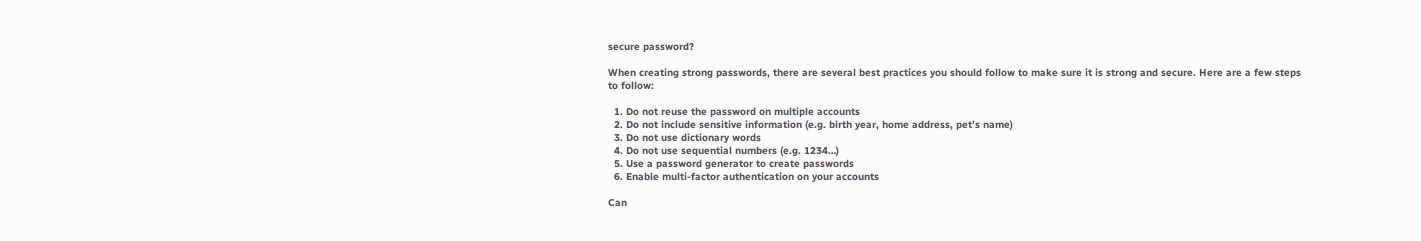secure password?

When creating strong passwords, there are several best practices you should follow to make sure it is strong and secure. Here are a few steps to follow:

  1. Do not reuse the password on multiple accounts
  2. Do not include sensitive information (e.g. birth year, home address, pet’s name)
  3. Do not use dictionary words
  4. Do not use sequential numbers (e.g. 1234…)
  5. Use a password generator to create passwords
  6. Enable multi-factor authentication on your accounts

Can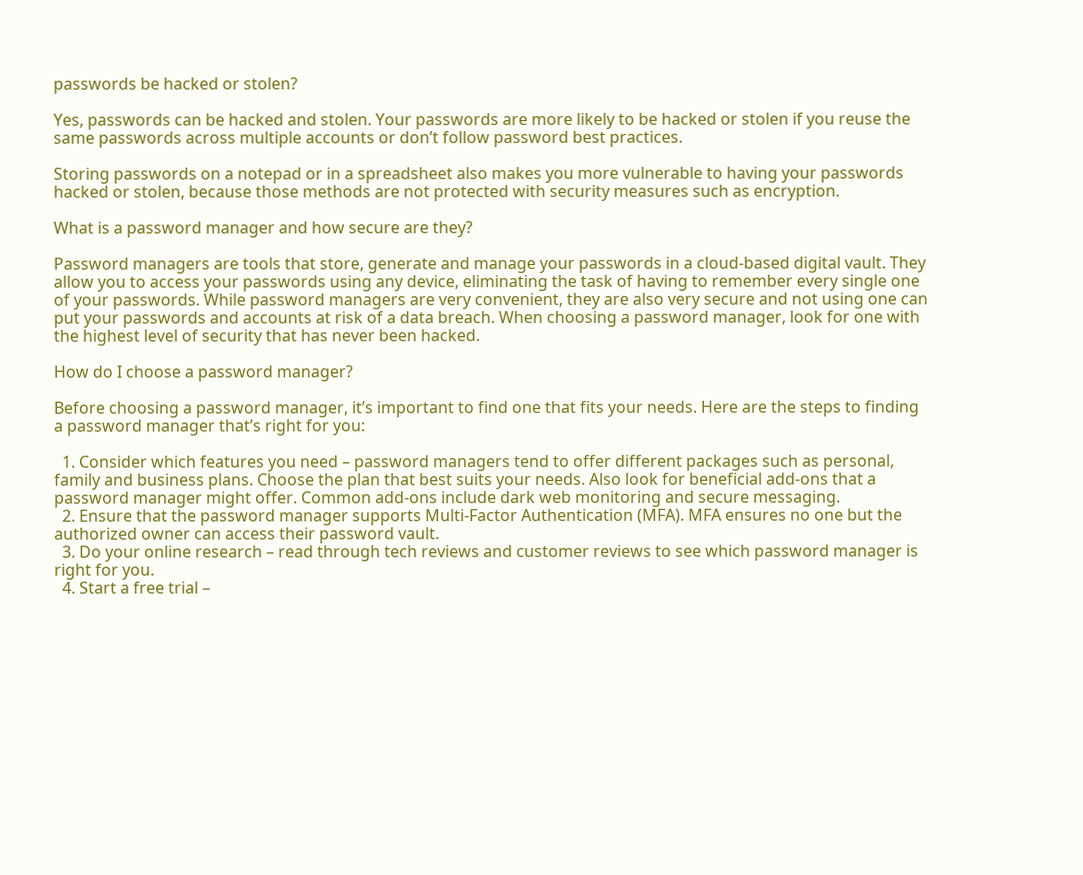passwords be hacked or stolen?

Yes, passwords can be hacked and stolen. Your passwords are more likely to be hacked or stolen if you reuse the same passwords across multiple accounts or don’t follow password best practices.

Storing passwords on a notepad or in a spreadsheet also makes you more vulnerable to having your passwords hacked or stolen, because those methods are not protected with security measures such as encryption.

What is a password manager and how secure are they?

Password managers are tools that store, generate and manage your passwords in a cloud-based digital vault. They allow you to access your passwords using any device, eliminating the task of having to remember every single one of your passwords. While password managers are very convenient, they are also very secure and not using one can put your passwords and accounts at risk of a data breach. When choosing a password manager, look for one with the highest level of security that has never been hacked.

How do I choose a password manager?

Before choosing a password manager, it’s important to find one that fits your needs. Here are the steps to finding a password manager that’s right for you:

  1. Consider which features you need – password managers tend to offer different packages such as personal, family and business plans. Choose the plan that best suits your needs. Also look for beneficial add-ons that a password manager might offer. Common add-ons include dark web monitoring and secure messaging.
  2. Ensure that the password manager supports Multi-Factor Authentication (MFA). MFA ensures no one but the authorized owner can access their password vault.
  3. Do your online research – read through tech reviews and customer reviews to see which password manager is right for you.
  4. Start a free trial –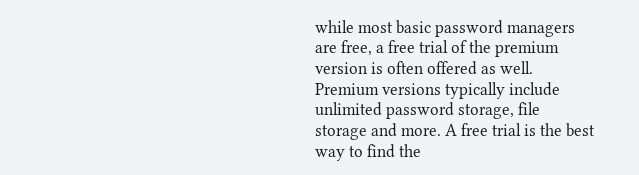while most basic password managers are free, a free trial of the premium version is often offered as well. Premium versions typically include unlimited password storage, file storage and more. A free trial is the best way to find the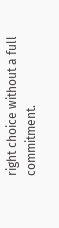right choice without a full commitment.